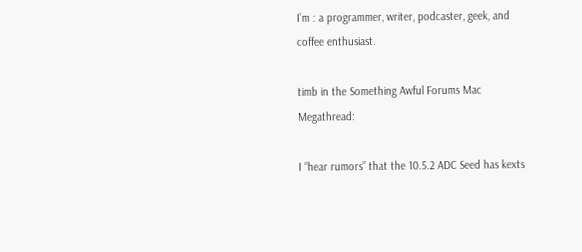I’m : a programmer, writer, podcaster, geek, and coffee enthusiast.

timb in the Something Awful Forums Mac Megathread:

I “hear rumors” that the 10.5.2 ADC Seed has kexts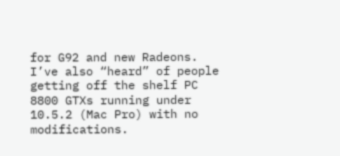for G92 and new Radeons. I’ve also “heard” of people getting off the shelf PC 8800 GTXs running under 10.5.2 (Mac Pro) with no modifications.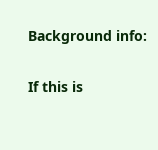Background info:

If this is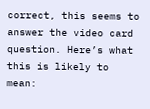correct, this seems to answer the video card question. Here’s what this is likely to mean: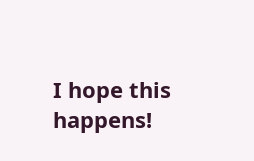I hope this happens!